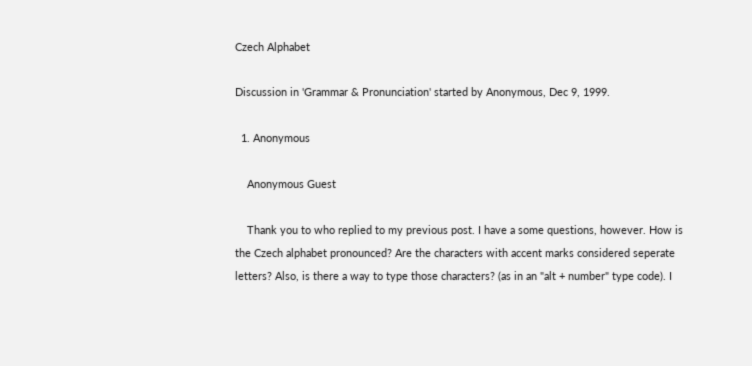Czech Alphabet

Discussion in 'Grammar & Pronunciation' started by Anonymous, Dec 9, 1999.

  1. Anonymous

    Anonymous Guest

    Thank you to who replied to my previous post. I have a some questions, however. How is the Czech alphabet pronounced? Are the characters with accent marks considered seperate letters? Also, is there a way to type those characters? (as in an "alt + number" type code). I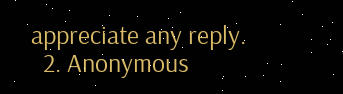appreciate any reply.
  2. Anonymous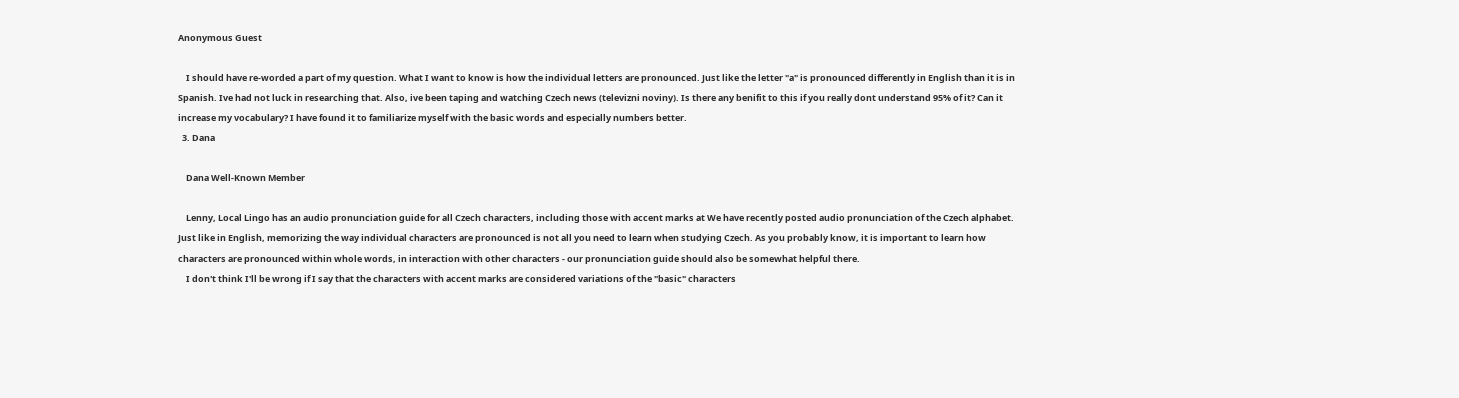Anonymous Guest

    I should have re-worded a part of my question. What I want to know is how the individual letters are pronounced. Just like the letter "a" is pronounced differently in English than it is in Spanish. Ive had not luck in researching that. Also, ive been taping and watching Czech news (televizni noviny). Is there any benifit to this if you really dont understand 95% of it? Can it increase my vocabulary? I have found it to familiarize myself with the basic words and especially numbers better.
  3. Dana

    Dana Well-Known Member

    Lenny, Local Lingo has an audio pronunciation guide for all Czech characters, including those with accent marks at We have recently posted audio pronunciation of the Czech alphabet. Just like in English, memorizing the way individual characters are pronounced is not all you need to learn when studying Czech. As you probably know, it is important to learn how characters are pronounced within whole words, in interaction with other characters - our pronunciation guide should also be somewhat helpful there.
    I don't think I'll be wrong if I say that the characters with accent marks are considered variations of the "basic" characters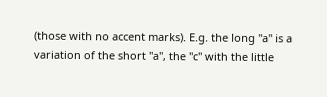(those with no accent marks). E.g. the long "a" is a variation of the short "a", the "c" with the little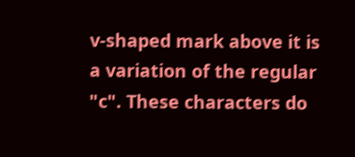v-shaped mark above it is a variation of the regular "c". These characters do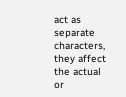act as separate characters, they affect the actual or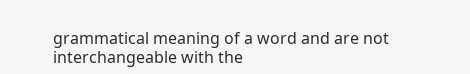grammatical meaning of a word and are not interchangeable with the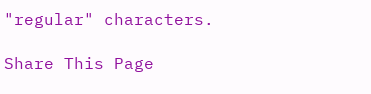"regular" characters.

Share This Page